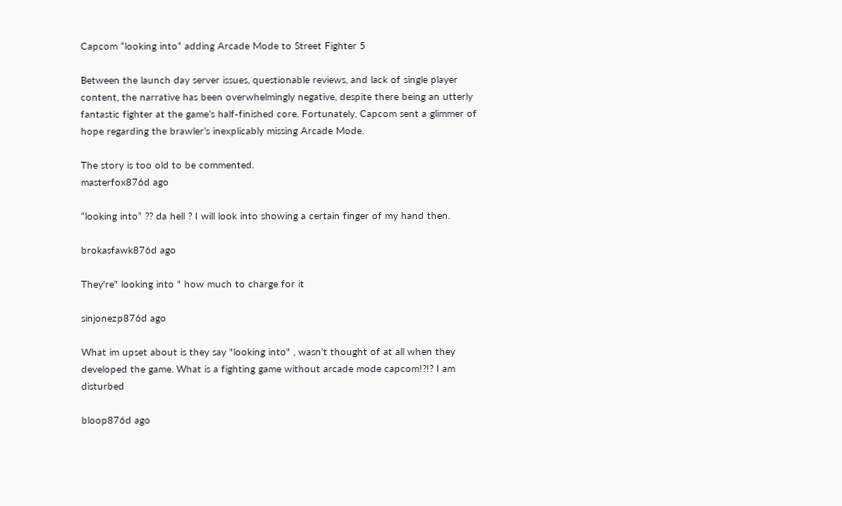Capcom “looking into” adding Arcade Mode to Street Fighter 5

Between the launch day server issues, questionable reviews, and lack of single player content, the narrative has been overwhelmingly negative, despite there being an utterly fantastic fighter at the game’s half-finished core. Fortunately, Capcom sent a glimmer of hope regarding the brawler’s inexplicably missing Arcade Mode.

The story is too old to be commented.
masterfox876d ago

“looking into” ?? da hell ? I will look into showing a certain finger of my hand then.

brokasfawk876d ago

They're" looking into " how much to charge for it

sinjonezp876d ago

What im upset about is they say "looking into" , wasn't thought of at all when they developed the game. What is a fighting game without arcade mode capcom!?!? I am disturbed

bloop876d ago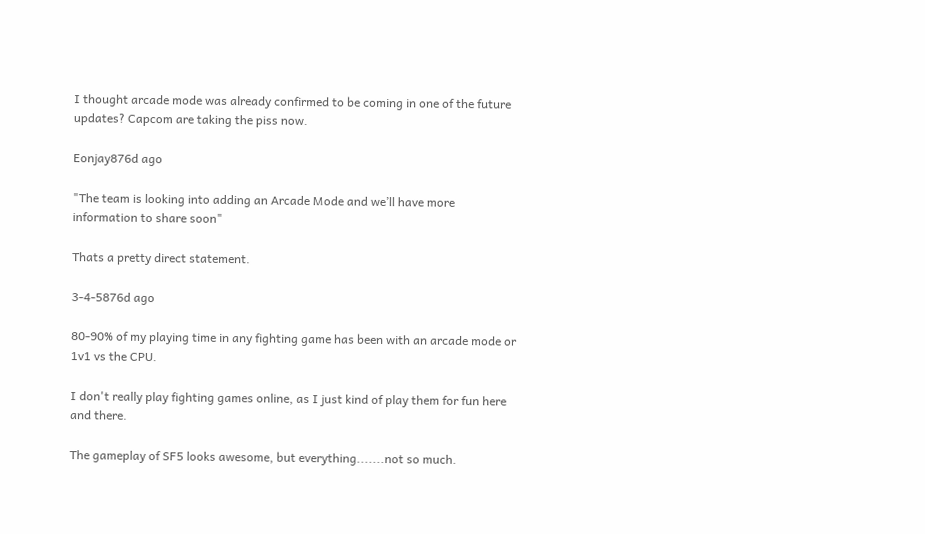I thought arcade mode was already confirmed to be coming in one of the future updates? Capcom are taking the piss now.

Eonjay876d ago

"The team is looking into adding an Arcade Mode and we’ll have more information to share soon"

Thats a pretty direct statement.

3-4-5876d ago

80-90% of my playing time in any fighting game has been with an arcade mode or 1v1 vs the CPU.

I don't really play fighting games online, as I just kind of play them for fun here and there.

The gameplay of SF5 looks awesome, but everything.......not so much.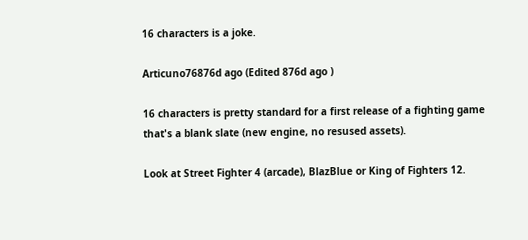16 characters is a joke.

Articuno76876d ago (Edited 876d ago )

16 characters is pretty standard for a first release of a fighting game that's a blank slate (new engine, no resused assets).

Look at Street Fighter 4 (arcade), BlazBlue or King of Fighters 12.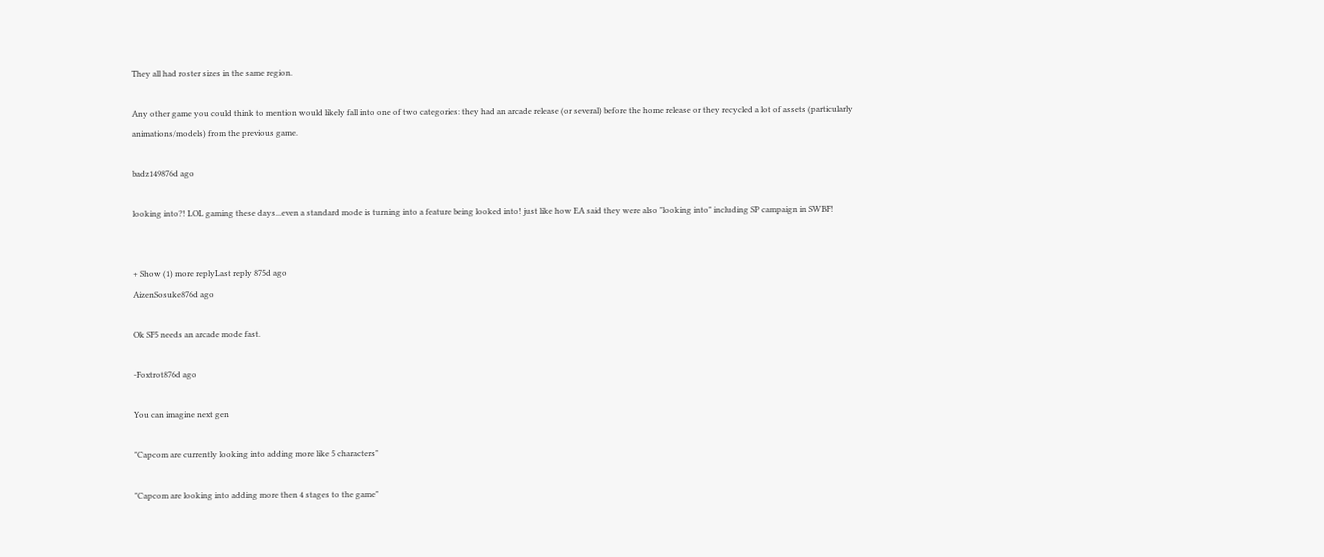They all had roster sizes in the same region.

Any other game you could think to mention would likely fall into one of two categories: they had an arcade release (or several) before the home release or they recycled a lot of assets (particularly animations/models) from the previous game.

badz149876d ago

looking into?! LOL gaming these days...even a standard mode is turning into a feature being looked into! just like how EA said they were also "looking into" including SP campaign in SWBF!


+ Show (1) more replyLast reply 875d ago
AizenSosuke876d ago

Ok SF5 needs an arcade mode fast.

-Foxtrot876d ago

You can imagine next gen

"Capcom are currently looking into adding more like 5 characters"

"Capcom are looking into adding more then 4 stages to the game"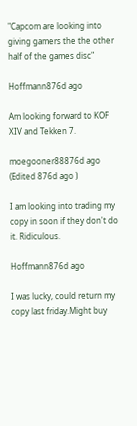"Capcom are looking into giving gamers the the other half of the games disc"

Hoffmann876d ago

Am looking forward to KOF XIV and Tekken 7.

moegooner88876d ago (Edited 876d ago )

I am looking into trading my copy in soon if they don't do it. Ridiculous.

Hoffmann876d ago

I was lucky, could return my copy last friday.Might buy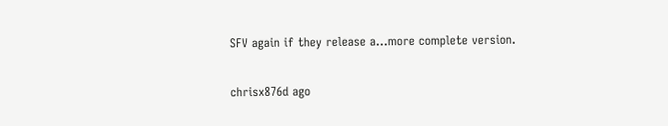SFV again if they release a...more complete version.

chrisx876d ago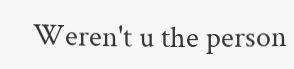Weren't u the person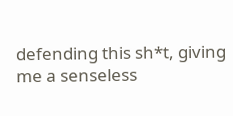defending this sh*t, giving me a senseless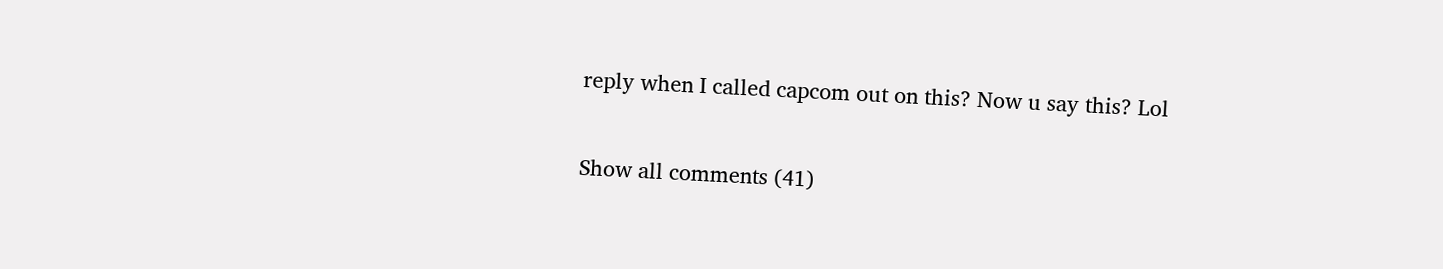reply when I called capcom out on this? Now u say this? Lol

Show all comments (41)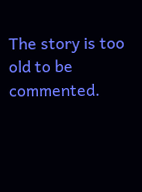The story is too old to be commented.